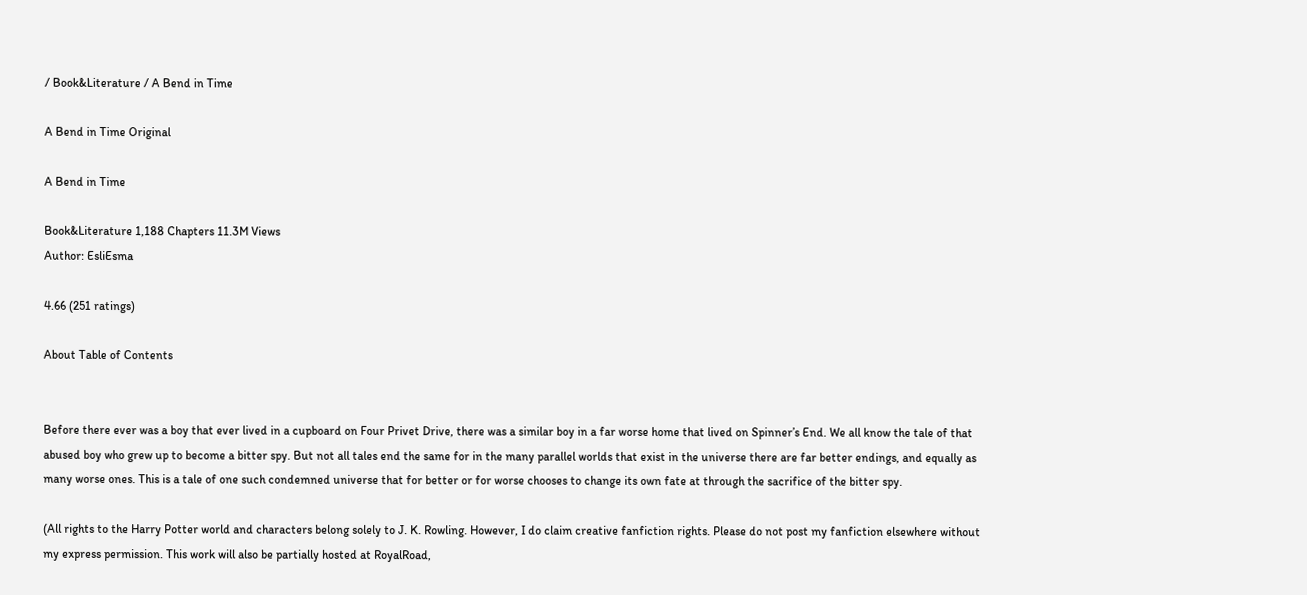/ Book&Literature / A Bend in Time

A Bend in Time Original

A Bend in Time

Book&Literature 1,188 Chapters 11.3M Views
Author: EsliEsma

4.66 (251 ratings)

About Table of Contents


Before there ever was a boy that ever lived in a cupboard on Four Privet Drive, there was a similar boy in a far worse home that lived on Spinner’s End. We all know the tale of that abused boy who grew up to become a bitter spy. But not all tales end the same for in the many parallel worlds that exist in the universe there are far better endings, and equally as many worse ones. This is a tale of one such condemned universe that for better or for worse chooses to change its own fate at through the sacrifice of the bitter spy.

(All rights to the Harry Potter world and characters belong solely to J. K. Rowling. However, I do claim creative fanfiction rights. Please do not post my fanfiction elsewhere without my express permission. This work will also be partially hosted at RoyalRoad,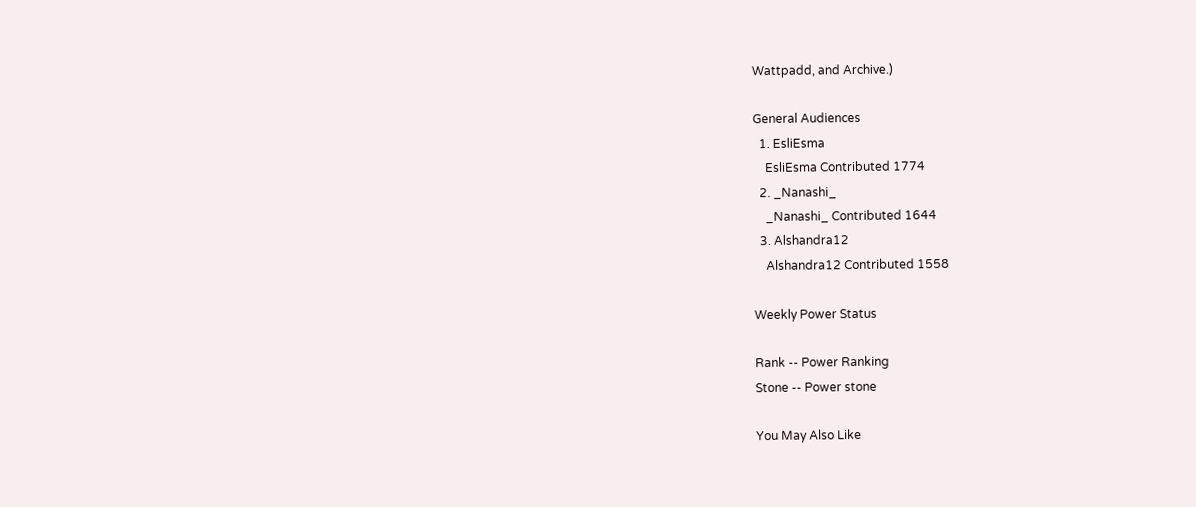Wattpadd, and Archive.)

General Audiences
  1. EsliEsma
    EsliEsma Contributed 1774
  2. _Nanashi_
    _Nanashi_ Contributed 1644
  3. Alshandra12
    Alshandra12 Contributed 1558

Weekly Power Status

Rank -- Power Ranking
Stone -- Power stone

You May Also Like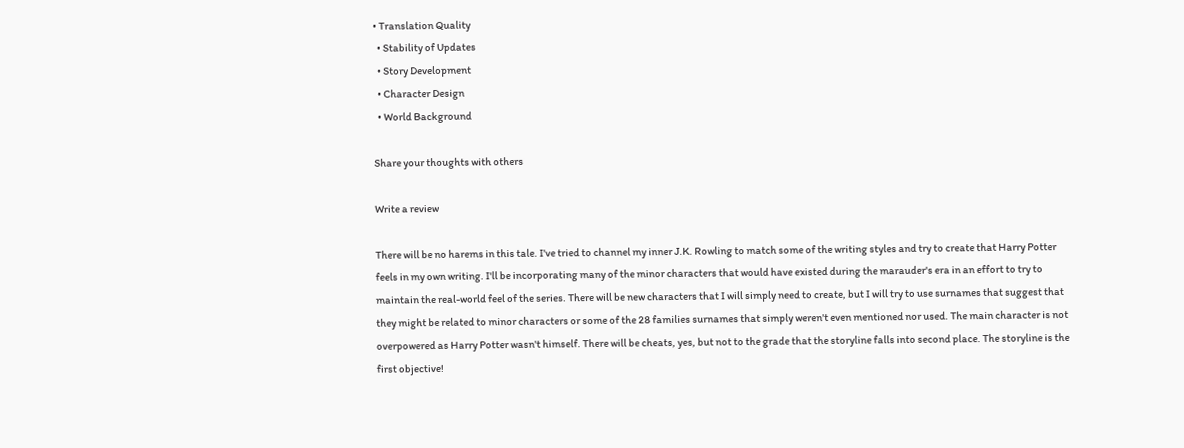• Translation Quality
  • Stability of Updates
  • Story Development
  • Character Design
  • World Background

Share your thoughts with others

Write a review

There will be no harems in this tale. I've tried to channel my inner J.K. Rowling to match some of the writing styles and try to create that Harry Potter feels in my own writing. I'll be incorporating many of the minor characters that would have existed during the marauder's era in an effort to try to maintain the real-world feel of the series. There will be new characters that I will simply need to create, but I will try to use surnames that suggest that they might be related to minor characters or some of the 28 families surnames that simply weren't even mentioned nor used. The main character is not overpowered as Harry Potter wasn't himself. There will be cheats, yes, but not to the grade that the storyline falls into second place. The storyline is the first objective!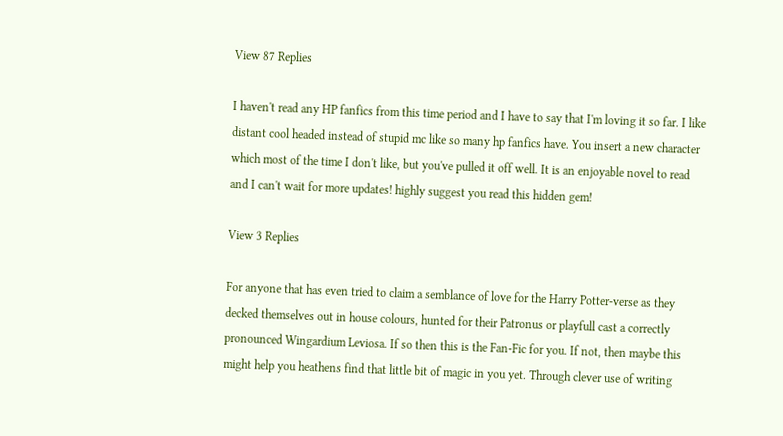View 87 Replies

I haven't read any HP fanfics from this time period and I have to say that I'm loving it so far. I like distant cool headed instead of stupid mc like so many hp fanfics have. You insert a new character which most of the time I don't like, but you've pulled it off well. It is an enjoyable novel to read and I can't wait for more updates! highly suggest you read this hidden gem!

View 3 Replies

For anyone that has even tried to claim a semblance of love for the Harry Potter-verse as they decked themselves out in house colours, hunted for their Patronus or playfull cast a correctly pronounced Wingardium Leviosa. If so then this is the Fan-Fic for you. If not, then maybe this might help you heathens find that little bit of magic in you yet. Through clever use of writing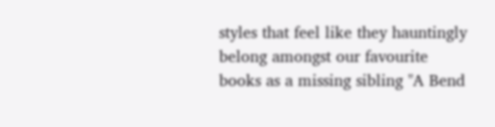styles that feel like they hauntingly belong amongst our favourite books as a missing sibling "A Bend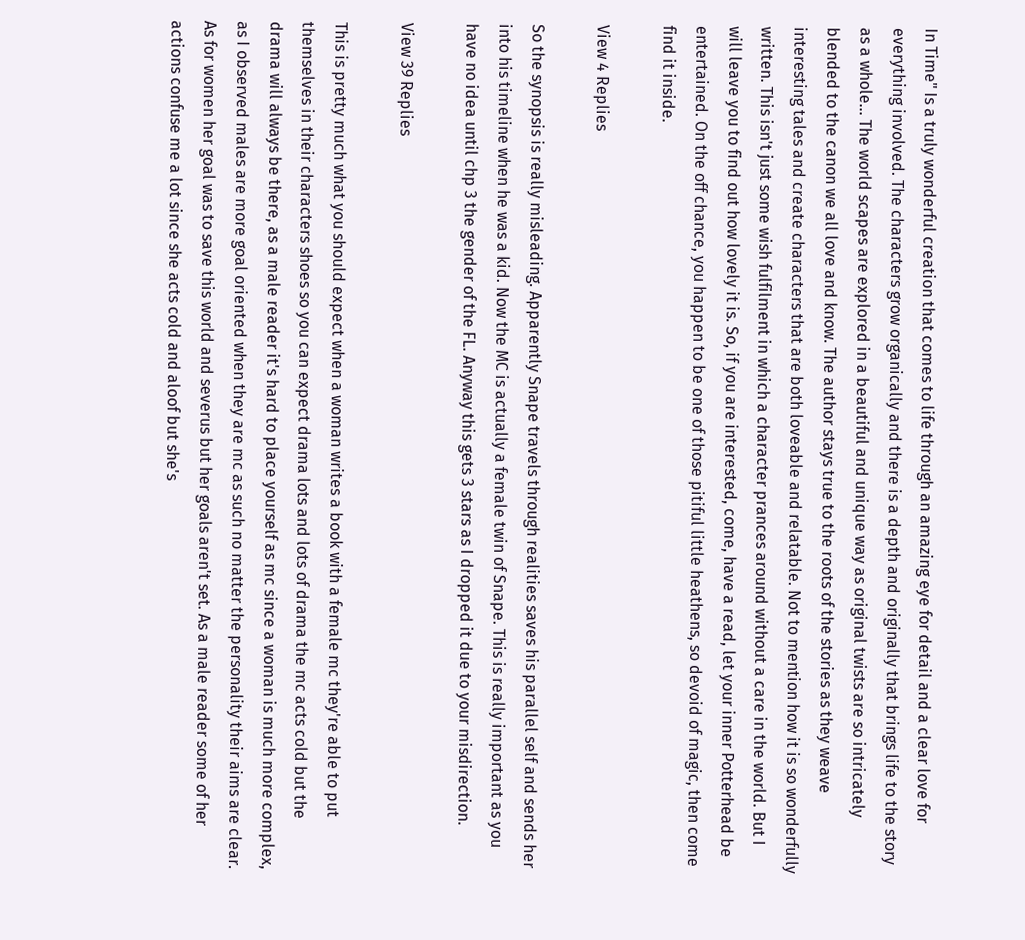In Time" Is a truly wonderful creation that comes to life through an amazing eye for detail and a clear love for everything involved. The characters grow organically and there is a depth and originally that brings life to the story as a whole... The world scapes are explored in a beautiful and unique way as original twists are so intricately blended to the canon we all love and know. The author stays true to the roots of the stories as they weave interesting tales and create characters that are both loveable and relatable. Not to mention how it is so wonderfully written. This isn't just some wish fulfilment in which a character prances around without a care in the world. But I will leave you to find out how lovely it is. So, if you are interested, come, have a read, let your inner Potterhead be entertained. On the off chance, you happen to be one of those pitiful little heathens, so devoid of magic, then come find it inside.

View 4 Replies

So the synopsis is really misleading. Apparently Snape travels through realities saves his parallel self and sends her into his timeline when he was a kid. Now the MC is actually a female twin of Snape. This is really important as you have no idea until chp 3 the gender of the FL. Anyway this gets 3 stars as I dropped it due to your misdirection.

View 39 Replies

This is pretty much what you should expect when a woman writes a book with a female mc they're able to put themselves in their characters shoes so you can expect drama lots and lots of drama the mc acts cold but the drama will always be there, as a male reader it's hard to place yourself as mc since a woman is much more complex, as I observed males are more goal oriented when they are mc as such no matter the personality their aims are clear. As for women her goal was to save this world and severus but her goals aren't set. As a male reader some of her actions confuse me a lot since she acts cold and aloof but she's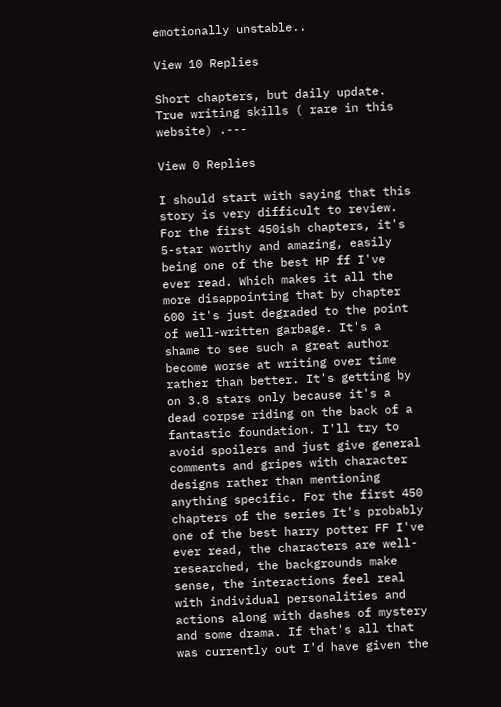emotionally unstable..

View 10 Replies

Short chapters, but daily update. True writing skills ( rare in this website) .---

View 0 Replies

I should start with saying that this story is very difficult to review. For the first 450ish chapters, it's 5-star worthy and amazing, easily being one of the best HP ff I've ever read. Which makes it all the more disappointing that by chapter 600 it's just degraded to the point of well-written garbage. It's a shame to see such a great author become worse at writing over time rather than better. It's getting by on 3.8 stars only because it's a dead corpse riding on the back of a fantastic foundation. I'll try to avoid spoilers and just give general comments and gripes with character designs rather than mentioning anything specific. For the first 450 chapters of the series It's probably one of the best harry potter FF I've ever read, the characters are well-researched, the backgrounds make sense, the interactions feel real with individual personalities and actions along with dashes of mystery and some drama. If that's all that was currently out I'd have given the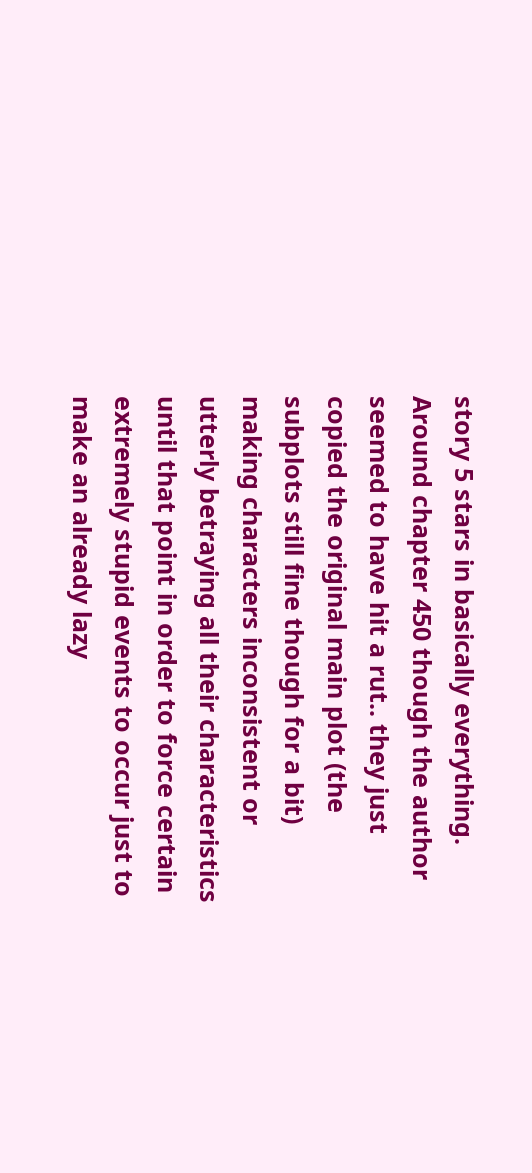story 5 stars in basically everything. Around chapter 450 though the author seemed to have hit a rut.. they just copied the original main plot (the subplots still fine though for a bit) making characters inconsistent or utterly betraying all their characteristics until that point in order to force certain extremely stupid events to occur just to make an already lazy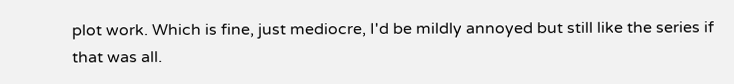plot work. Which is fine, just mediocre, I'd be mildly annoyed but still like the series if that was all.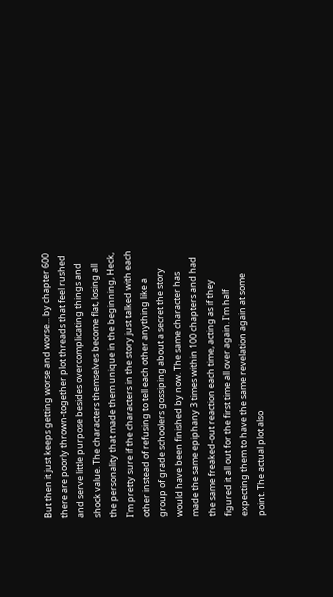But then it just keeps getting worse and worse... by chapter 600 there are poorly thrown-together plot threads that feel rushed and serve little purpose besides overcomplicating things and shock value. The characters themselves become flat, losing all the personality that made them unique in the beginning, Heck, I'm pretty sure if the characters in the story just talked with each other instead of refusing to tell each other anything like a group of grade schoolers gossiping about a secret the story would have been finished by now. The same character has made the same epiphany 3 times within 100 chapters and had the same freaked-out reaction each time, acting as if they figured it all out for the first time all over again. I'm half expecting them to have the same revelation again at some point. The actual plot also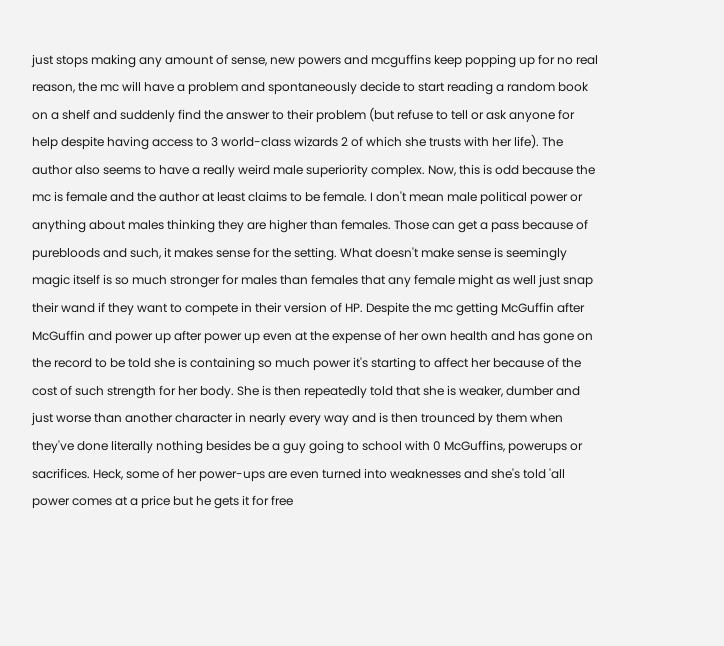just stops making any amount of sense, new powers and mcguffins keep popping up for no real reason, the mc will have a problem and spontaneously decide to start reading a random book on a shelf and suddenly find the answer to their problem (but refuse to tell or ask anyone for help despite having access to 3 world-class wizards 2 of which she trusts with her life). The author also seems to have a really weird male superiority complex. Now, this is odd because the mc is female and the author at least claims to be female. I don't mean male political power or anything about males thinking they are higher than females. Those can get a pass because of purebloods and such, it makes sense for the setting. What doesn't make sense is seemingly magic itself is so much stronger for males than females that any female might as well just snap their wand if they want to compete in their version of HP. Despite the mc getting McGuffin after McGuffin and power up after power up even at the expense of her own health and has gone on the record to be told she is containing so much power it's starting to affect her because of the cost of such strength for her body. She is then repeatedly told that she is weaker, dumber and just worse than another character in nearly every way and is then trounced by them when they've done literally nothing besides be a guy going to school with 0 McGuffins, powerups or sacrifices. Heck, some of her power-ups are even turned into weaknesses and she's told 'all power comes at a price but he gets it for free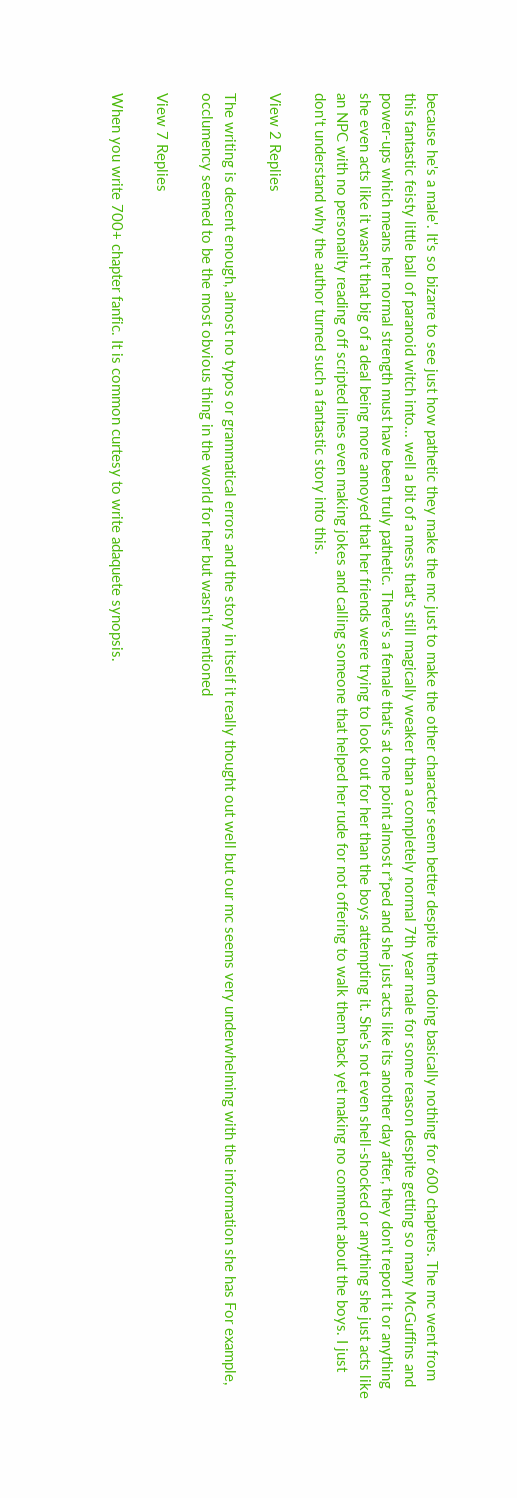because he's a male'. It's so bizarre to see just how pathetic they make the mc just to make the other character seem better despite them doing basically nothing for 600 chapters. The mc went from this fantastic feisty little ball of paranoid witch into... well a bit of a mess that's still magically weaker than a completely normal 7th year male for some reason despite getting so many McGuffins and power-ups which means her normal strength must have been truly pathetic. There's a female that's at one point almost r*ped and she just acts like its another day after, they don't report it or anything she even acts like it wasn't that big of a deal being more annoyed that her friends were trying to look out for her than the boys attempting it. She's not even shell-shocked or anything she just acts like an NPC with no personality reading off scripted lines even making jokes and calling someone that helped her rude for not offering to walk them back yet making no comment about the boys. I just don't understand why the author turned such a fantastic story into this.

View 2 Replies

The writing is decent enough, almost no typos or grammatical errors and the story in itself it really thought out well but our mc seems very underwhelming with the information she has For example, occlumency seemed to be the most obvious thing in the world for her but wasn't mentioned

View 7 Replies

When you write 700+ chapter fanfic. It is common curtesy to write adaquete synopsis.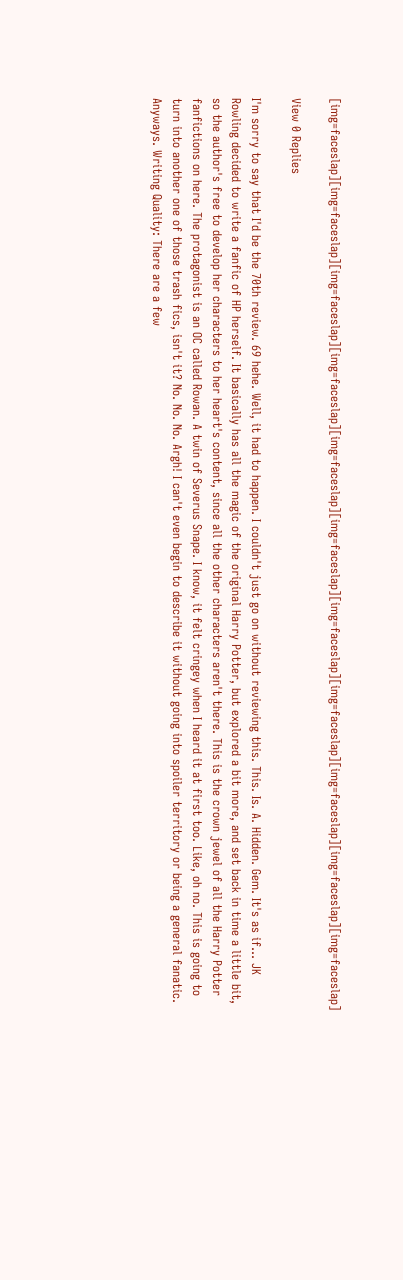[img=faceslap][img=faceslap][img=faceslap][img=faceslap][img=faceslap][img=faceslap][img=faceslap][img=faceslap][img=faceslap][img=faceslap][img=faceslap]

View 0 Replies

I'm sorry to say that I'd be the 70th review. 69 hehe. Well, it had to happen. I couldn't just go on without reviewing this. This. Is. A. Hidden. Gem. It's as if... JK Rowling decided to write a fanfic of HP herself. It basically has all the magic of the original Harry Potter, but explored a bit more, and set back in time a little bit, so the author's free to develop her characters to her heart's content, since all the other characters aren't there. This is the crown jewel of all the Harry Potter fanfictions on here. The protagonist is an OC called Rowan. A twin of Severus Snape. I know, it felt cringey when I heard it at first too. Like, oh no. This is going to turn into another one of those trash fics, isn't it? No. No. No. Argh! I can't even begin to describe it without going into spoiler territory or being a general fanatic. Anyways. Writing Quality: There are a few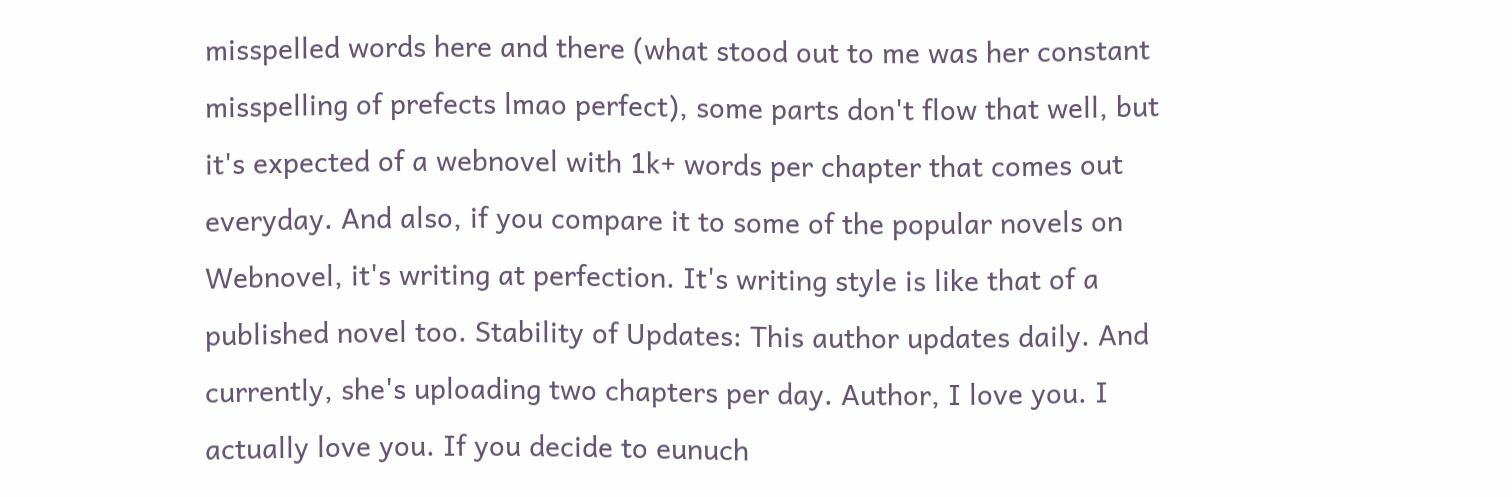misspelled words here and there (what stood out to me was her constant misspelling of prefects lmao perfect), some parts don't flow that well, but it's expected of a webnovel with 1k+ words per chapter that comes out everyday. And also, if you compare it to some of the popular novels on Webnovel, it's writing at perfection. It's writing style is like that of a published novel too. Stability of Updates: This author updates daily. And currently, she's uploading two chapters per day. Author, I love you. I actually love you. If you decide to eunuch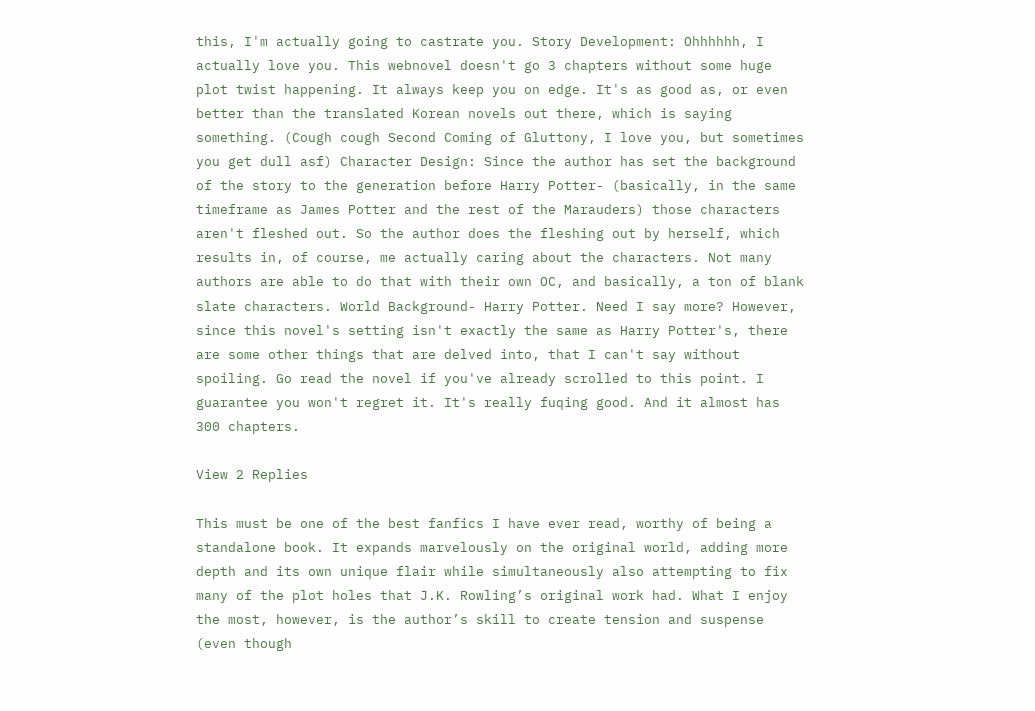this, I'm actually going to castrate you. Story Development: Ohhhhhh, I actually love you. This webnovel doesn't go 3 chapters without some huge plot twist happening. It always keep you on edge. It's as good as, or even better than the translated Korean novels out there, which is saying something. (Cough cough Second Coming of Gluttony, I love you, but sometimes you get dull asf) Character Design: Since the author has set the background of the story to the generation before Harry Potter- (basically, in the same timeframe as James Potter and the rest of the Marauders) those characters aren't fleshed out. So the author does the fleshing out by herself, which results in, of course, me actually caring about the characters. Not many authors are able to do that with their own OC, and basically, a ton of blank slate characters. World Background- Harry Potter. Need I say more? However, since this novel's setting isn't exactly the same as Harry Potter's, there are some other things that are delved into, that I can't say without spoiling. Go read the novel if you've already scrolled to this point. I guarantee you won't regret it. It's really fuqing good. And it almost has 300 chapters.

View 2 Replies

This must be one of the best fanfics I have ever read, worthy of being a standalone book. It expands marvelously on the original world, adding more depth and its own unique flair while simultaneously also attempting to fix many of the plot holes that J.K. Rowling’s original work had. What I enjoy the most, however, is the author’s skill to create tension and suspense (even though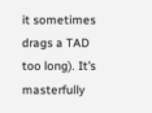it sometimes drags a TAD too long). It’s masterfully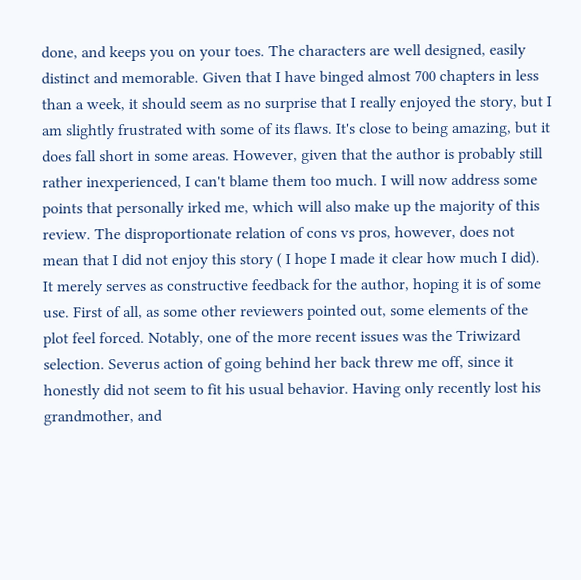done, and keeps you on your toes. The characters are well designed, easily distinct and memorable. Given that I have binged almost 700 chapters in less than a week, it should seem as no surprise that I really enjoyed the story, but I am slightly frustrated with some of its flaws. It's close to being amazing, but it does fall short in some areas. However, given that the author is probably still rather inexperienced, I can't blame them too much. I will now address some points that personally irked me, which will also make up the majority of this review. The disproportionate relation of cons vs pros, however, does not mean that I did not enjoy this story ( I hope I made it clear how much I did). It merely serves as constructive feedback for the author, hoping it is of some use. First of all, as some other reviewers pointed out, some elements of the plot feel forced. Notably, one of the more recent issues was the Triwizard selection. Severus action of going behind her back threw me off, since it honestly did not seem to fit his usual behavior. Having only recently lost his grandmother, and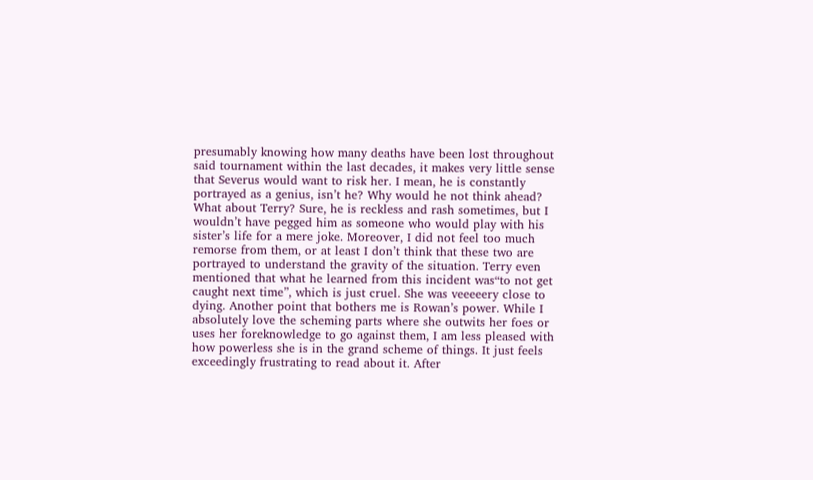presumably knowing how many deaths have been lost throughout said tournament within the last decades, it makes very little sense that Severus would want to risk her. I mean, he is constantly portrayed as a genius, isn’t he? Why would he not think ahead? What about Terry? Sure, he is reckless and rash sometimes, but I wouldn’t have pegged him as someone who would play with his sister’s life for a mere joke. Moreover, I did not feel too much remorse from them, or at least I don’t think that these two are portrayed to understand the gravity of the situation. Terry even mentioned that what he learned from this incident was“to not get caught next time”, which is just cruel. She was veeeeery close to dying. Another point that bothers me is Rowan’s power. While I absolutely love the scheming parts where she outwits her foes or uses her foreknowledge to go against them, I am less pleased with how powerless she is in the grand scheme of things. It just feels exceedingly frustrating to read about it. After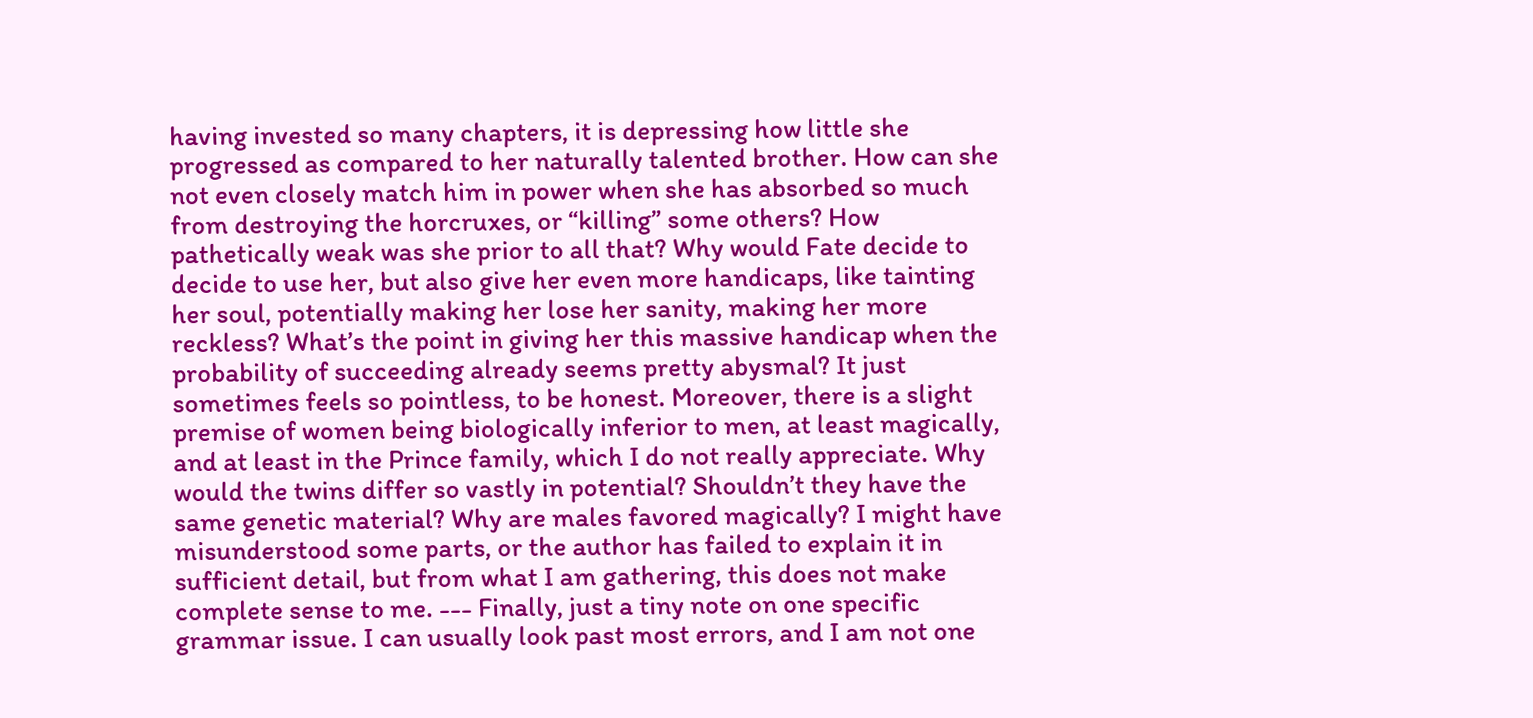having invested so many chapters, it is depressing how little she progressed as compared to her naturally talented brother. How can she not even closely match him in power when she has absorbed so much from destroying the horcruxes, or “killing” some others? How pathetically weak was she prior to all that? Why would Fate decide to decide to use her, but also give her even more handicaps, like tainting her soul, potentially making her lose her sanity, making her more reckless? What’s the point in giving her this massive handicap when the probability of succeeding already seems pretty abysmal? It just sometimes feels so pointless, to be honest. Moreover, there is a slight premise of women being biologically inferior to men, at least magically, and at least in the Prince family, which I do not really appreciate. Why would the twins differ so vastly in potential? Shouldn’t they have the same genetic material? Why are males favored magically? I might have misunderstood some parts, or the author has failed to explain it in sufficient detail, but from what I am gathering, this does not make complete sense to me. --- Finally, just a tiny note on one specific grammar issue. I can usually look past most errors, and I am not one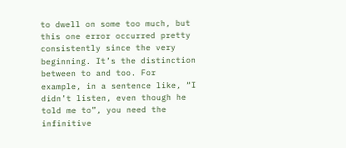to dwell on some too much, but this one error occurred pretty consistently since the very beginning. It’s the distinction between to and too. For example, in a sentence like, “I didn’t listen, even though he told me to”, you need the infinitive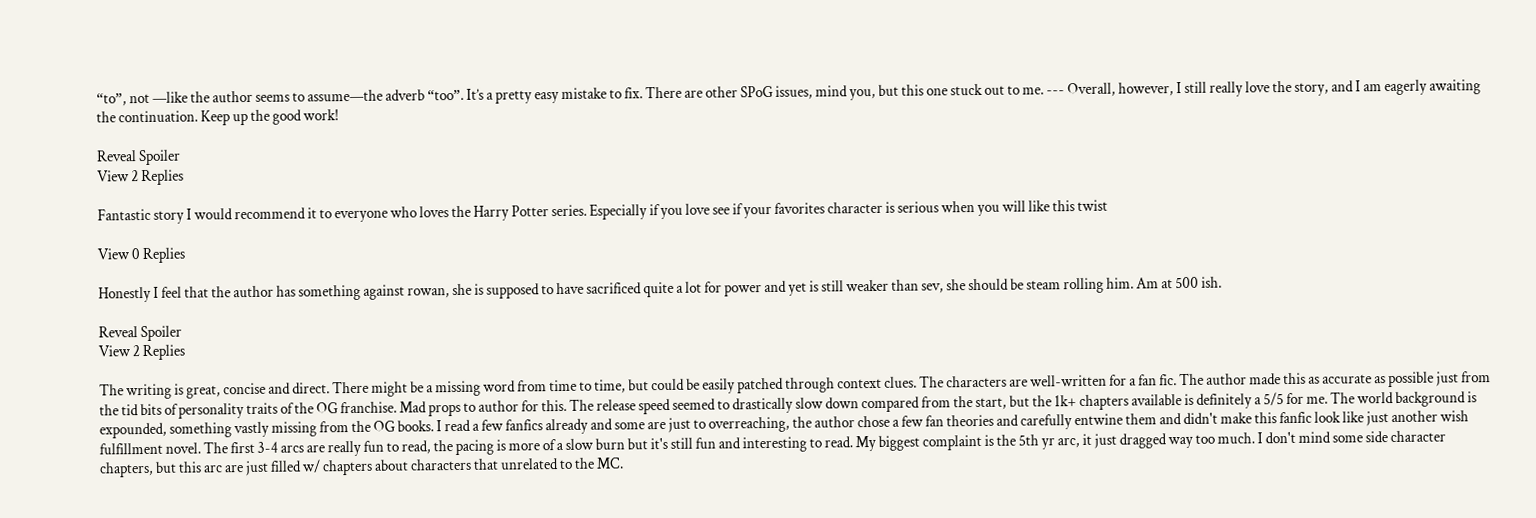“to”, not —like the author seems to assume—the adverb “too”. It’s a pretty easy mistake to fix. There are other SPoG issues, mind you, but this one stuck out to me. --- Overall, however, I still really love the story, and I am eagerly awaiting the continuation. Keep up the good work!

Reveal Spoiler
View 2 Replies

Fantastic story I would recommend it to everyone who loves the Harry Potter series. Especially if you love see if your favorites character is serious when you will like this twist

View 0 Replies

Honestly I feel that the author has something against rowan, she is supposed to have sacrificed quite a lot for power and yet is still weaker than sev, she should be steam rolling him. Am at 500 ish.

Reveal Spoiler
View 2 Replies

The writing is great, concise and direct. There might be a missing word from time to time, but could be easily patched through context clues. The characters are well-written for a fan fic. The author made this as accurate as possible just from the tid bits of personality traits of the OG franchise. Mad props to author for this. The release speed seemed to drastically slow down compared from the start, but the 1k+ chapters available is definitely a 5/5 for me. The world background is expounded, something vastly missing from the OG books. I read a few fanfics already and some are just to overreaching, the author chose a few fan theories and carefully entwine them and didn't make this fanfic look like just another wish fulfillment novel. The first 3-4 arcs are really fun to read, the pacing is more of a slow burn but it's still fun and interesting to read. My biggest complaint is the 5th yr arc, it just dragged way too much. I don't mind some side character chapters, but this arc are just filled w/ chapters about characters that unrelated to the MC.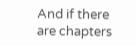And if there are chapters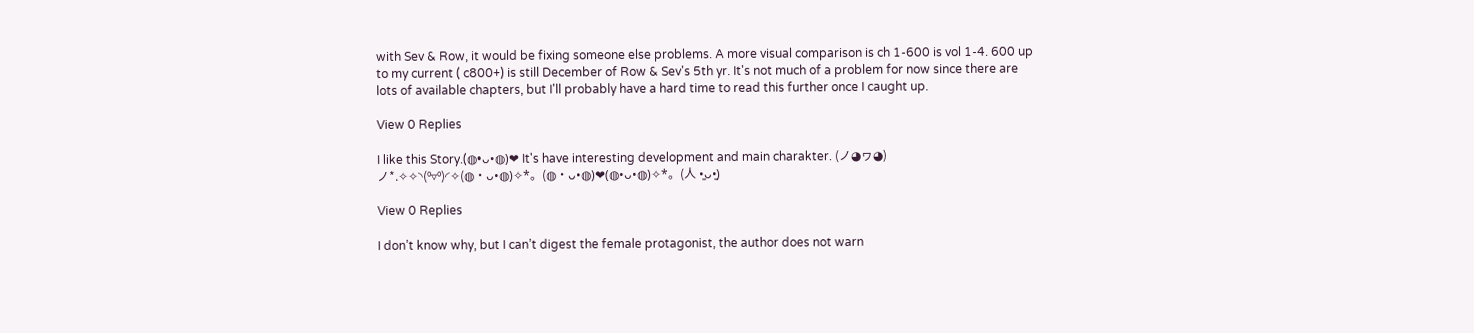with Sev & Row, it would be fixing someone else problems. A more visual comparison is ch 1-600 is vol 1-4. 600 up to my current ( c800+) is still December of Row & Sev's 5th yr. It's not much of a problem for now since there are lots of available chapters, but I'll probably have a hard time to read this further once I caught up.

View 0 Replies

I like this Story.(◍•ᴗ•◍)❤ It's have interesting development and main charakter. (ノ◕ヮ◕)ノ*.✧✧◝(⁰▿⁰)◜✧(◍•ᴗ•◍)✧*。(◍•ᴗ•◍)❤(◍•ᴗ•◍)✧*。(人 •͈ᴗ•͈)

View 0 Replies

I don’t know why, but I can’t digest the female protagonist, the author does not warn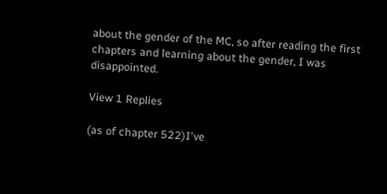about the gender of the MC, so after reading the first chapters and learning about the gender, I was disappointed.

View 1 Replies

(as of chapter 522)I've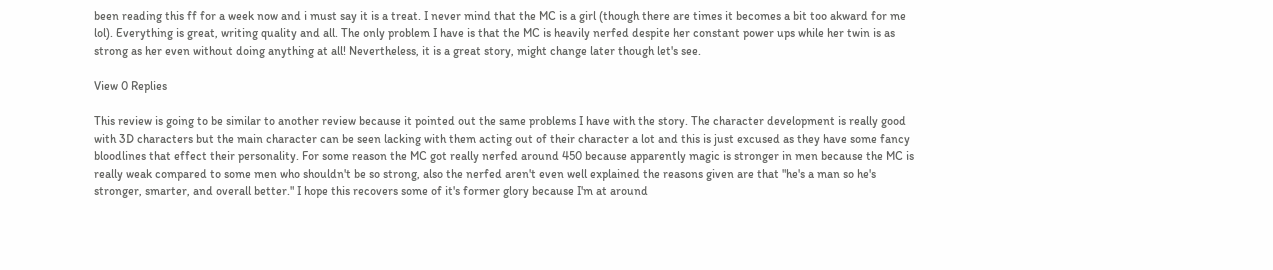been reading this ff for a week now and i must say it is a treat. I never mind that the MC is a girl (though there are times it becomes a bit too akward for me lol). Everything is great, writing quality and all. The only problem I have is that the MC is heavily nerfed despite her constant power ups while her twin is as strong as her even without doing anything at all! Nevertheless, it is a great story, might change later though let's see.

View 0 Replies

This review is going to be similar to another review because it pointed out the same problems I have with the story. The character development is really good with 3D characters but the main character can be seen lacking with them acting out of their character a lot and this is just excused as they have some fancy bloodlines that effect their personality. For some reason the MC got really nerfed around 450 because apparently magic is stronger in men because the MC is really weak compared to some men who shouldn't be so strong, also the nerfed aren't even well explained the reasons given are that "he's a man so he's stronger, smarter, and overall better." I hope this recovers some of it's former glory because I'm at around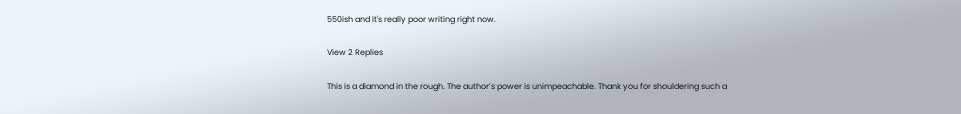550ish and it's really poor writing right now.

View 2 Replies

This is a diamond in the rough. The author’s power is unimpeachable. Thank you for shouldering such a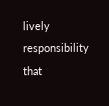lively responsibility that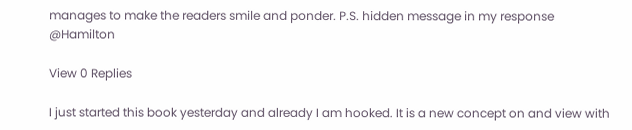manages to make the readers smile and ponder. P.S. hidden message in my response @Hamilton

View 0 Replies

I just started this book yesterday and already I am hooked. It is a new concept on and view with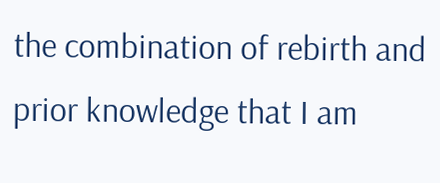the combination of rebirth and prior knowledge that I am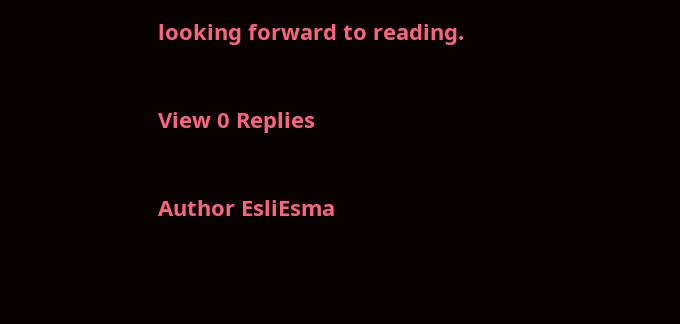looking forward to reading.

View 0 Replies

Author EsliEsma